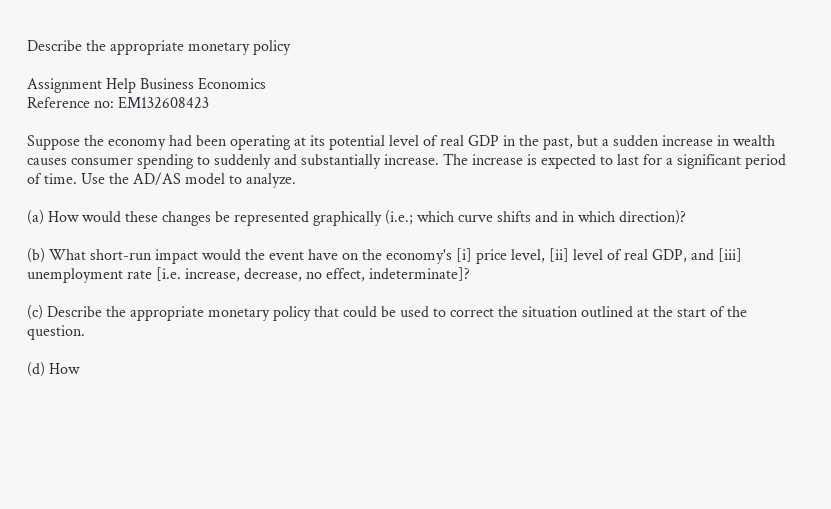Describe the appropriate monetary policy

Assignment Help Business Economics
Reference no: EM132608423

Suppose the economy had been operating at its potential level of real GDP in the past, but a sudden increase in wealth causes consumer spending to suddenly and substantially increase. The increase is expected to last for a significant period of time. Use the AD/AS model to analyze.

(a) How would these changes be represented graphically (i.e.; which curve shifts and in which direction)?

(b) What short-run impact would the event have on the economy's [i] price level, [ii] level of real GDP, and [iii] unemployment rate [i.e. increase, decrease, no effect, indeterminate]?

(c) Describe the appropriate monetary policy that could be used to correct the situation outlined at the start of the question.

(d) How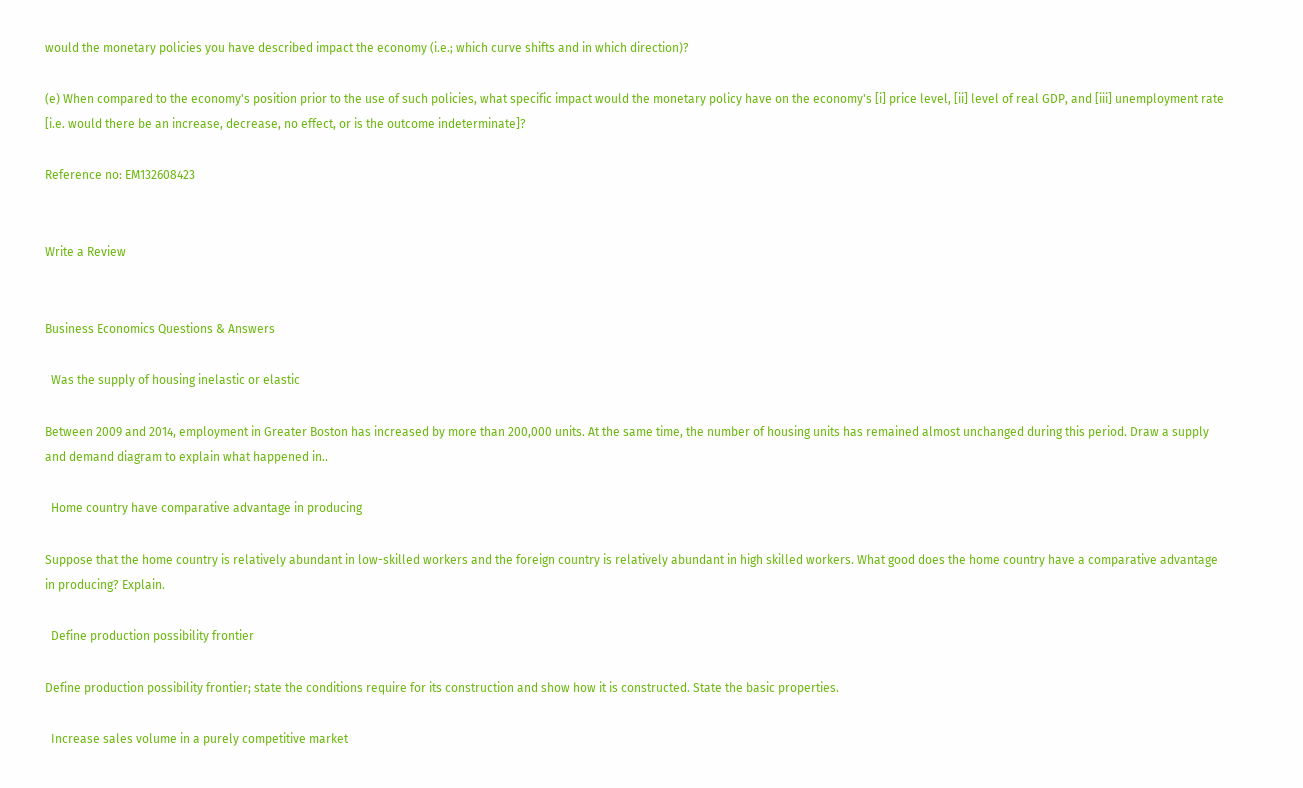would the monetary policies you have described impact the economy (i.e.; which curve shifts and in which direction)?

(e) When compared to the economy's position prior to the use of such policies, what specific impact would the monetary policy have on the economy's [i] price level, [ii] level of real GDP, and [iii] unemployment rate [i.e. would there be an increase, decrease, no effect, or is the outcome indeterminate]?

Reference no: EM132608423


Write a Review


Business Economics Questions & Answers

  Was the supply of housing inelastic or elastic

Between 2009 and 2014, employment in Greater Boston has increased by more than 200,000 units. At the same time, the number of housing units has remained almost unchanged during this period. Draw a supply and demand diagram to explain what happened in..

  Home country have comparative advantage in producing

Suppose that the home country is relatively abundant in low-skilled workers and the foreign country is relatively abundant in high skilled workers. What good does the home country have a comparative advantage in producing? Explain.

  Define production possibility frontier

Define production possibility frontier; state the conditions require for its construction and show how it is constructed. State the basic properties.

  Increase sales volume in a purely competitive market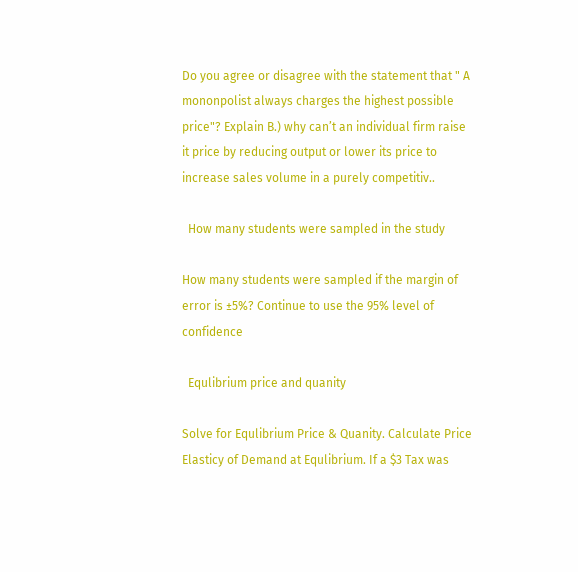Do you agree or disagree with the statement that " A mononpolist always charges the highest possible price"? Explain B.) why can’t an individual firm raise it price by reducing output or lower its price to increase sales volume in a purely competitiv..

  How many students were sampled in the study

How many students were sampled if the margin of error is ±5%? Continue to use the 95% level of confidence

  Equlibrium price and quanity

Solve for Equlibrium Price & Quanity. Calculate Price Elasticy of Demand at Equlibrium. If a $3 Tax was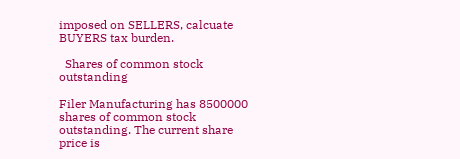imposed on SELLERS, calcuate BUYERS tax burden.

  Shares of common stock outstanding

Filer Manufacturing has 8500000 shares of common stock outstanding. The current share price is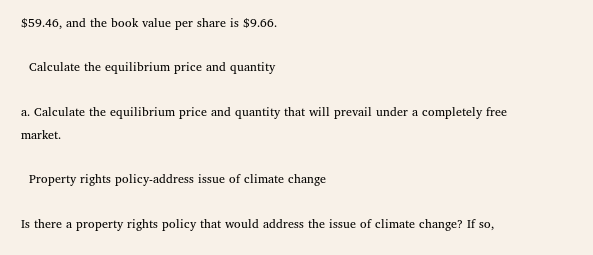$59.46, and the book value per share is $9.66.

  Calculate the equilibrium price and quantity

a. Calculate the equilibrium price and quantity that will prevail under a completely free market.

  Property rights policy-address issue of climate change

Is there a property rights policy that would address the issue of climate change? If so,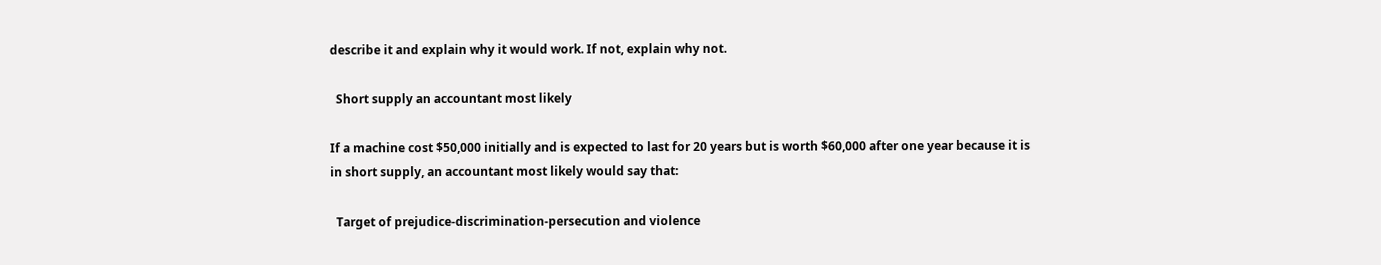describe it and explain why it would work. If not, explain why not.

  Short supply an accountant most likely

If a machine cost $50,000 initially and is expected to last for 20 years but is worth $60,000 after one year because it is in short supply, an accountant most likely would say that:

  Target of prejudice-discrimination-persecution and violence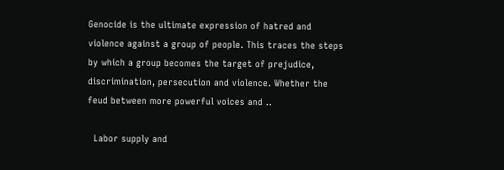Genocide is the ultimate expression of hatred and violence against a group of people. This traces the steps by which a group becomes the target of prejudice, discrimination, persecution and violence. Whether the feud between more powerful voices and ..

  Labor supply and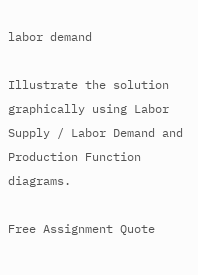labor demand

Illustrate the solution graphically using Labor Supply / Labor Demand and Production Function diagrams.

Free Assignment Quote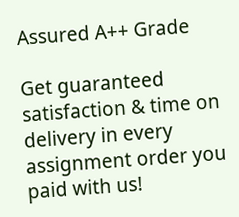Assured A++ Grade

Get guaranteed satisfaction & time on delivery in every assignment order you paid with us!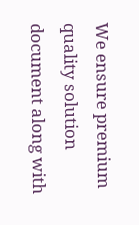We ensure premium quality solution document along with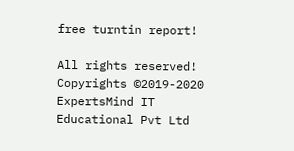free turntin report!

All rights reserved! Copyrights ©2019-2020 ExpertsMind IT Educational Pvt Ltd